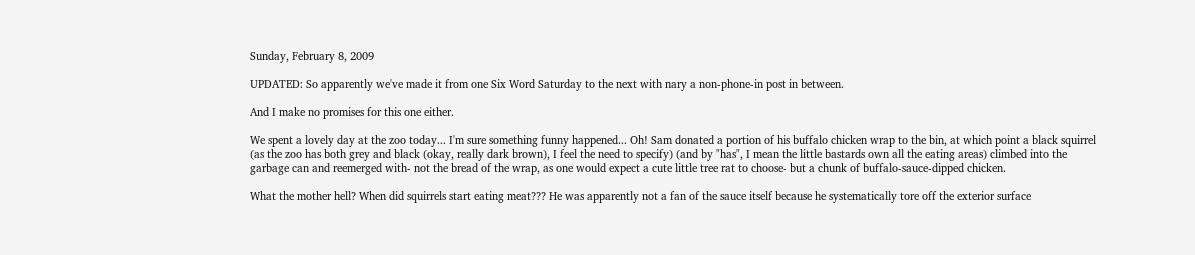Sunday, February 8, 2009

UPDATED: So apparently we've made it from one Six Word Saturday to the next with nary a non-phone-in post in between.

And I make no promises for this one either.

We spent a lovely day at the zoo today... I'm sure something funny happened... Oh! Sam donated a portion of his buffalo chicken wrap to the bin, at which point a black squirrel (as the zoo has both grey and black (okay, really dark brown), I feel the need to specify) (and by "has", I mean the little bastards own all the eating areas) climbed into the garbage can and reemerged with- not the bread of the wrap, as one would expect a cute little tree rat to choose- but a chunk of buffalo-sauce-dipped chicken.

What the mother hell? When did squirrels start eating meat??? He was apparently not a fan of the sauce itself because he systematically tore off the exterior surface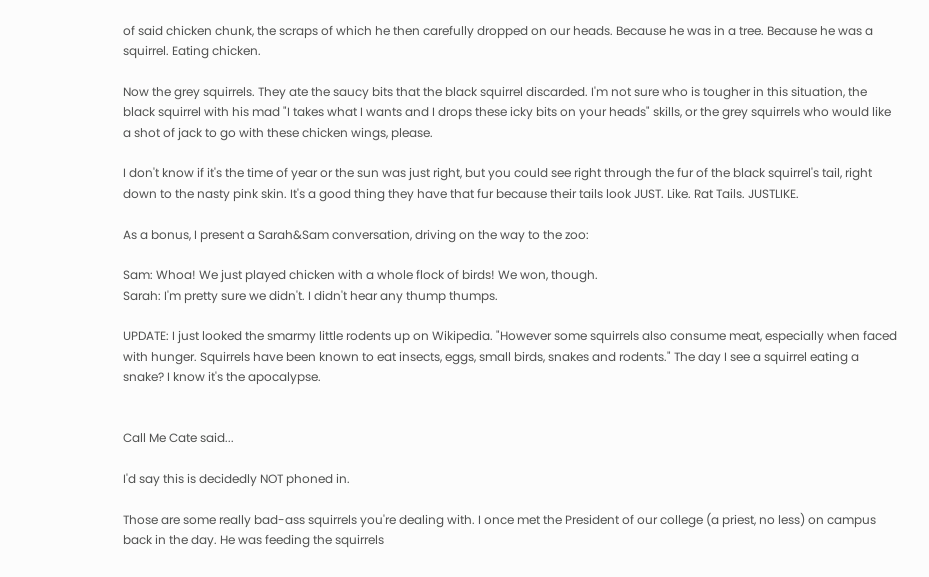of said chicken chunk, the scraps of which he then carefully dropped on our heads. Because he was in a tree. Because he was a squirrel. Eating chicken.

Now the grey squirrels. They ate the saucy bits that the black squirrel discarded. I'm not sure who is tougher in this situation, the black squirrel with his mad "I takes what I wants and I drops these icky bits on your heads" skills, or the grey squirrels who would like a shot of jack to go with these chicken wings, please.

I don't know if it's the time of year or the sun was just right, but you could see right through the fur of the black squirrel's tail, right down to the nasty pink skin. It's a good thing they have that fur because their tails look JUST. Like. Rat Tails. JUSTLIKE.

As a bonus, I present a Sarah&Sam conversation, driving on the way to the zoo:

Sam: Whoa! We just played chicken with a whole flock of birds! We won, though.
Sarah: I'm pretty sure we didn't. I didn't hear any thump thumps.

UPDATE: I just looked the smarmy little rodents up on Wikipedia. "However some squirrels also consume meat, especially when faced with hunger. Squirrels have been known to eat insects, eggs, small birds, snakes and rodents." The day I see a squirrel eating a snake? I know it's the apocalypse.


Call Me Cate said...

I'd say this is decidedly NOT phoned in.

Those are some really bad-ass squirrels you're dealing with. I once met the President of our college (a priest, no less) on campus back in the day. He was feeding the squirrels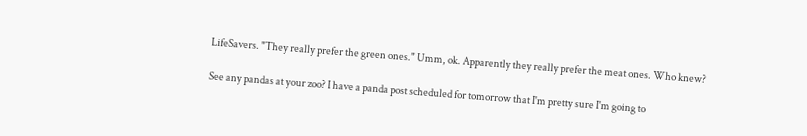LifeSavers. "They really prefer the green ones." Umm, ok. Apparently they really prefer the meat ones. Who knew?

See any pandas at your zoo? I have a panda post scheduled for tomorrow that I'm pretty sure I'm going to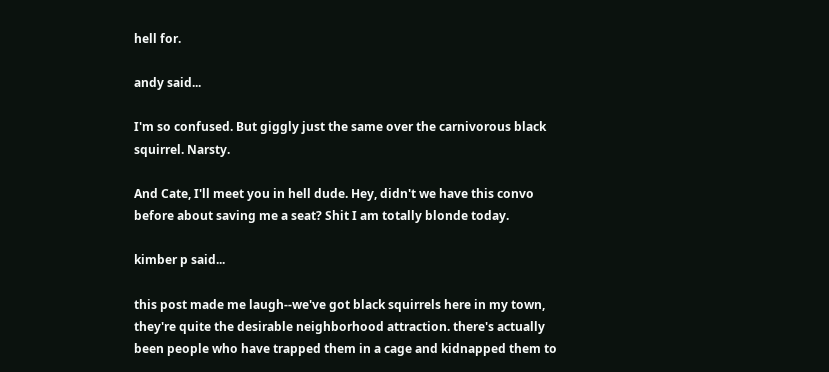hell for.

andy said...

I'm so confused. But giggly just the same over the carnivorous black squirrel. Narsty.

And Cate, I'll meet you in hell dude. Hey, didn't we have this convo before about saving me a seat? Shit I am totally blonde today.

kimber p said...

this post made me laugh--we've got black squirrels here in my town, they're quite the desirable neighborhood attraction. there's actually been people who have trapped them in a cage and kidnapped them to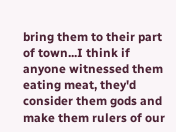bring them to their part of town...I think if anyone witnessed them eating meat, they'd consider them gods and make them rulers of our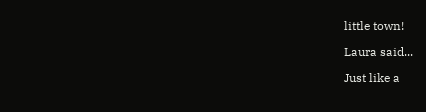little town!

Laura said...

Just like a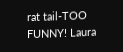rat tail-TOO FUNNY! Laura